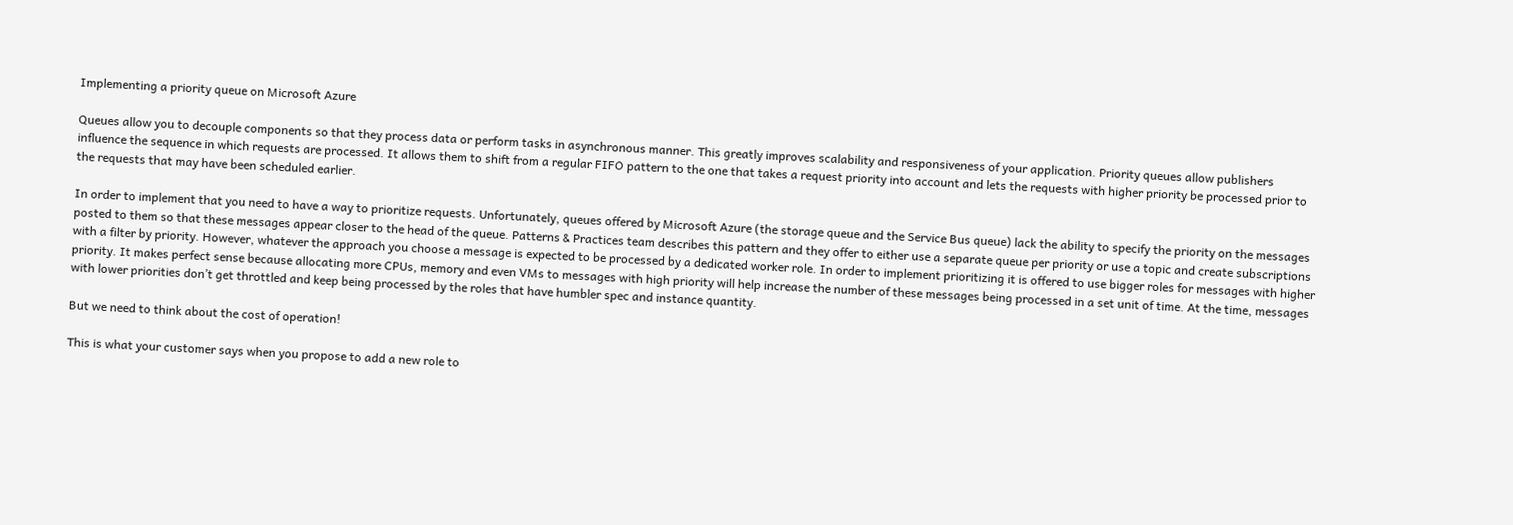Implementing a priority queue on Microsoft Azure

Queues allow you to decouple components so that they process data or perform tasks in asynchronous manner. This greatly improves scalability and responsiveness of your application. Priority queues allow publishers influence the sequence in which requests are processed. It allows them to shift from a regular FIFO pattern to the one that takes a request priority into account and lets the requests with higher priority be processed prior to the requests that may have been scheduled earlier.

In order to implement that you need to have a way to prioritize requests. Unfortunately, queues offered by Microsoft Azure (the storage queue and the Service Bus queue) lack the ability to specify the priority on the messages posted to them so that these messages appear closer to the head of the queue. Patterns & Practices team describes this pattern and they offer to either use a separate queue per priority or use a topic and create subscriptions with a filter by priority. However, whatever the approach you choose a message is expected to be processed by a dedicated worker role. In order to implement prioritizing it is offered to use bigger roles for messages with higher priority. It makes perfect sense because allocating more CPUs, memory and even VMs to messages with high priority will help increase the number of these messages being processed in a set unit of time. At the time, messages with lower priorities don’t get throttled and keep being processed by the roles that have humbler spec and instance quantity.

But we need to think about the cost of operation!

This is what your customer says when you propose to add a new role to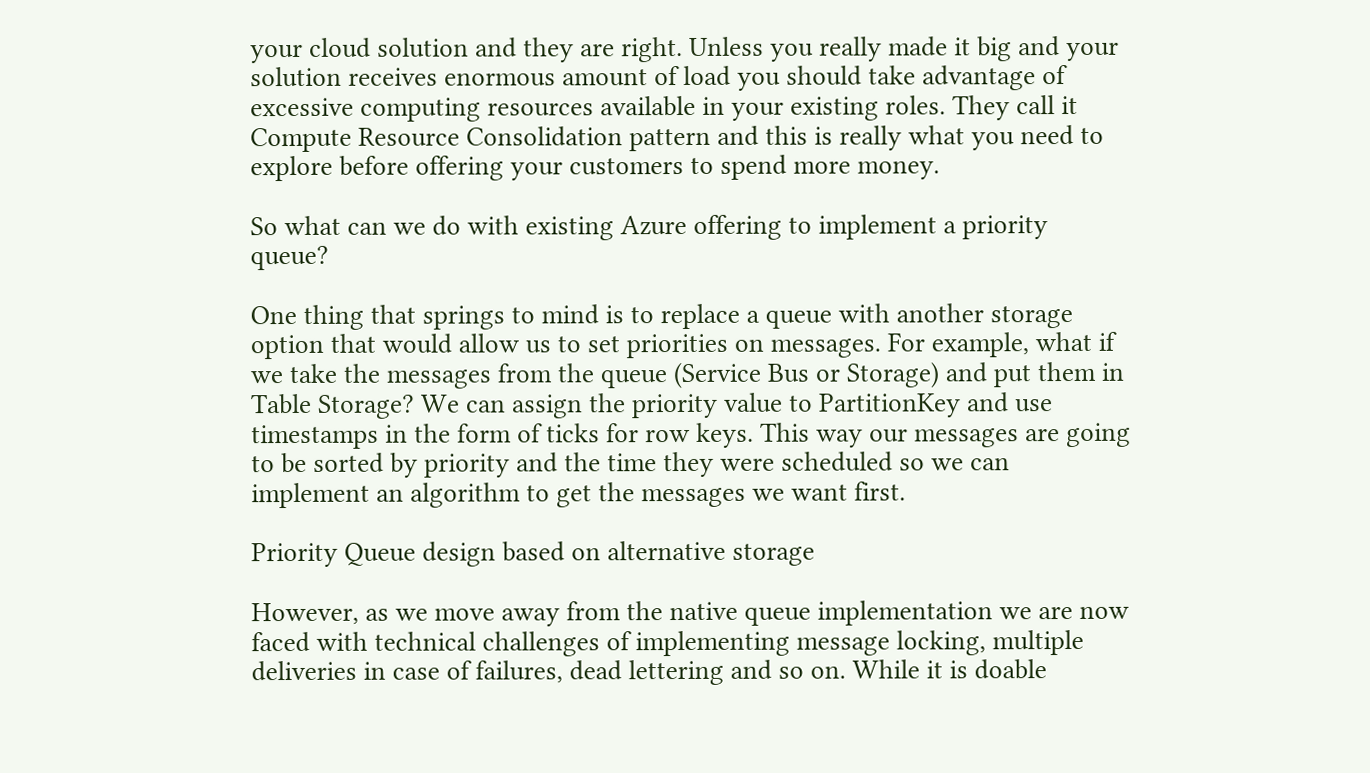your cloud solution and they are right. Unless you really made it big and your solution receives enormous amount of load you should take advantage of excessive computing resources available in your existing roles. They call it Compute Resource Consolidation pattern and this is really what you need to explore before offering your customers to spend more money.

So what can we do with existing Azure offering to implement a priority queue?

One thing that springs to mind is to replace a queue with another storage option that would allow us to set priorities on messages. For example, what if we take the messages from the queue (Service Bus or Storage) and put them in Table Storage? We can assign the priority value to PartitionKey and use timestamps in the form of ticks for row keys. This way our messages are going to be sorted by priority and the time they were scheduled so we can implement an algorithm to get the messages we want first.

Priority Queue design based on alternative storage

However, as we move away from the native queue implementation we are now faced with technical challenges of implementing message locking, multiple deliveries in case of failures, dead lettering and so on. While it is doable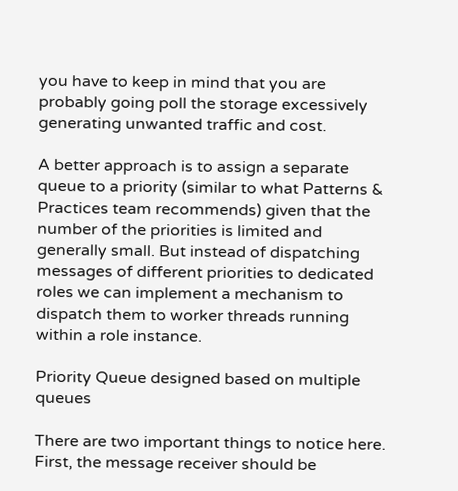you have to keep in mind that you are probably going poll the storage excessively generating unwanted traffic and cost.

A better approach is to assign a separate queue to a priority (similar to what Patterns & Practices team recommends) given that the number of the priorities is limited and generally small. But instead of dispatching messages of different priorities to dedicated roles we can implement a mechanism to dispatch them to worker threads running within a role instance.

Priority Queue designed based on multiple queues

There are two important things to notice here. First, the message receiver should be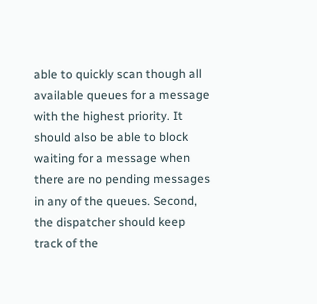able to quickly scan though all available queues for a message with the highest priority. It should also be able to block waiting for a message when there are no pending messages in any of the queues. Second, the dispatcher should keep track of the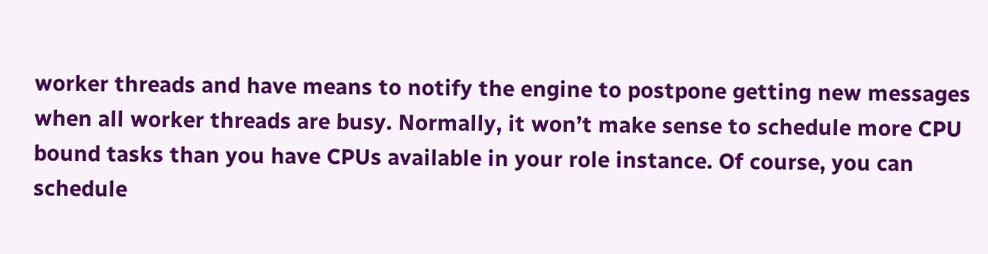worker threads and have means to notify the engine to postpone getting new messages when all worker threads are busy. Normally, it won’t make sense to schedule more CPU bound tasks than you have CPUs available in your role instance. Of course, you can schedule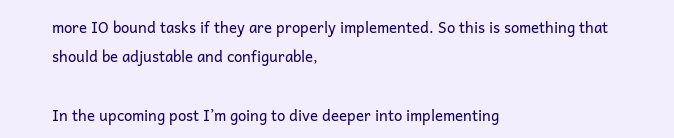more IO bound tasks if they are properly implemented. So this is something that should be adjustable and configurable,

In the upcoming post I’m going to dive deeper into implementing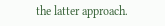the latter approach.